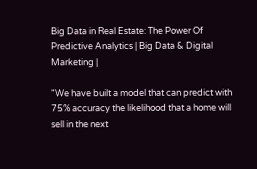Big Data in Real Estate: The Power Of Predictive Analytics | Big Data & Digital Marketing |

"We have built a model that can predict with 75% accuracy the likelihood that a home will sell in the next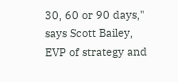30, 60 or 90 days," says Scott Bailey, EVP of strategy and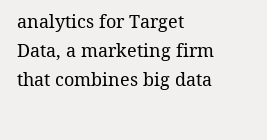analytics for Target Data, a marketing firm that combines big data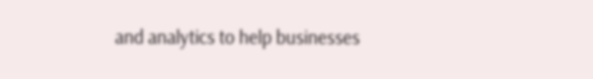and analytics to help businesses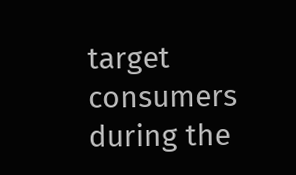target consumers during the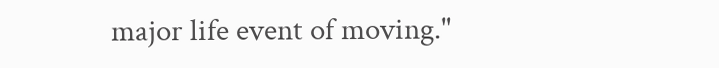major life event of moving."